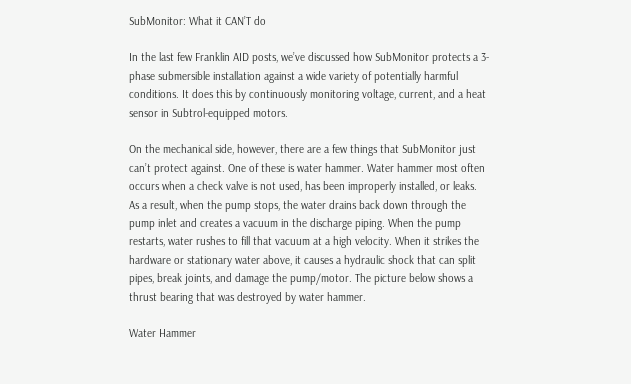SubMonitor: What it CAN’T do

In the last few Franklin AID posts, we’ve discussed how SubMonitor protects a 3-phase submersible installation against a wide variety of potentially harmful conditions. It does this by continuously monitoring voltage, current, and a heat sensor in Subtrol-equipped motors.

On the mechanical side, however, there are a few things that SubMonitor just can’t protect against. One of these is water hammer. Water hammer most often occurs when a check valve is not used, has been improperly installed, or leaks. As a result, when the pump stops, the water drains back down through the pump inlet and creates a vacuum in the discharge piping. When the pump restarts, water rushes to fill that vacuum at a high velocity. When it strikes the hardware or stationary water above, it causes a hydraulic shock that can split pipes, break joints, and damage the pump/motor. The picture below shows a thrust bearing that was destroyed by water hammer.

Water Hammer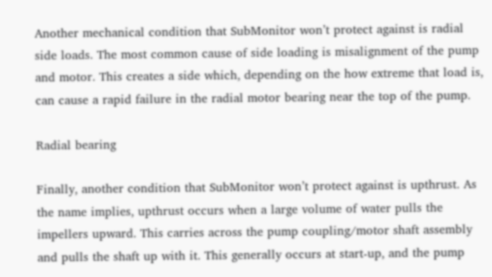Another mechanical condition that SubMonitor won’t protect against is radial side loads. The most common cause of side loading is misalignment of the pump and motor. This creates a side which, depending on the how extreme that load is, can cause a rapid failure in the radial motor bearing near the top of the pump.

Radial bearing

Finally, another condition that SubMonitor won’t protect against is upthrust. As the name implies, upthrust occurs when a large volume of water pulls the impellers upward. This carries across the pump coupling/motor shaft assembly and pulls the shaft up with it. This generally occurs at start-up, and the pump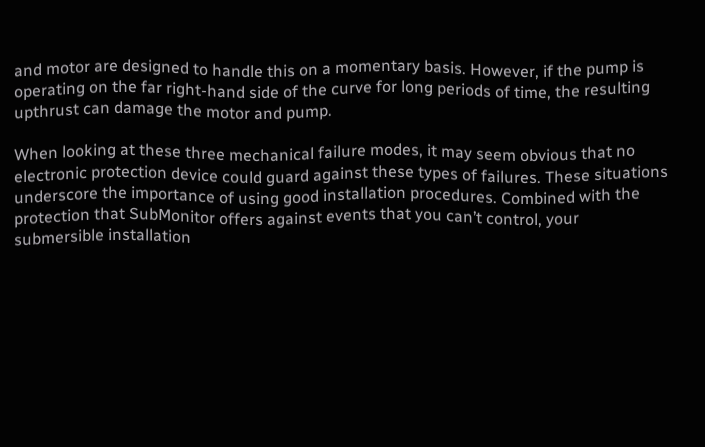and motor are designed to handle this on a momentary basis. However, if the pump is operating on the far right-hand side of the curve for long periods of time, the resulting upthrust can damage the motor and pump.

When looking at these three mechanical failure modes, it may seem obvious that no electronic protection device could guard against these types of failures. These situations underscore the importance of using good installation procedures. Combined with the protection that SubMonitor offers against events that you can’t control, your submersible installation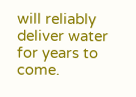will reliably deliver water for years to come.